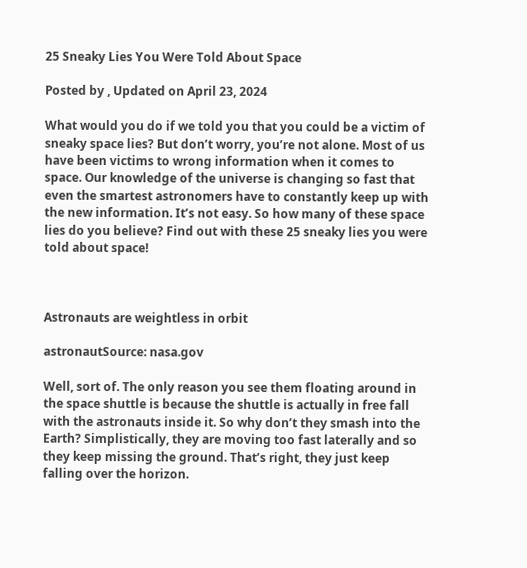25 Sneaky Lies You Were Told About Space

Posted by , Updated on April 23, 2024

What would you do if we told you that you could be a victim of sneaky space lies? But don’t worry, you’re not alone. Most of us have been victims to wrong information when it comes to space. Our knowledge of the universe is changing so fast that even the smartest astronomers have to constantly keep up with the new information. It’s not easy. So how many of these space lies do you believe? Find out with these 25 sneaky lies you were told about space!



Astronauts are weightless in orbit

astronautSource: nasa.gov

Well, sort of. The only reason you see them floating around in the space shuttle is because the shuttle is actually in free fall with the astronauts inside it. So why don’t they smash into the Earth? Simplistically, they are moving too fast laterally and so they keep missing the ground. That’s right, they just keep falling over the horizon.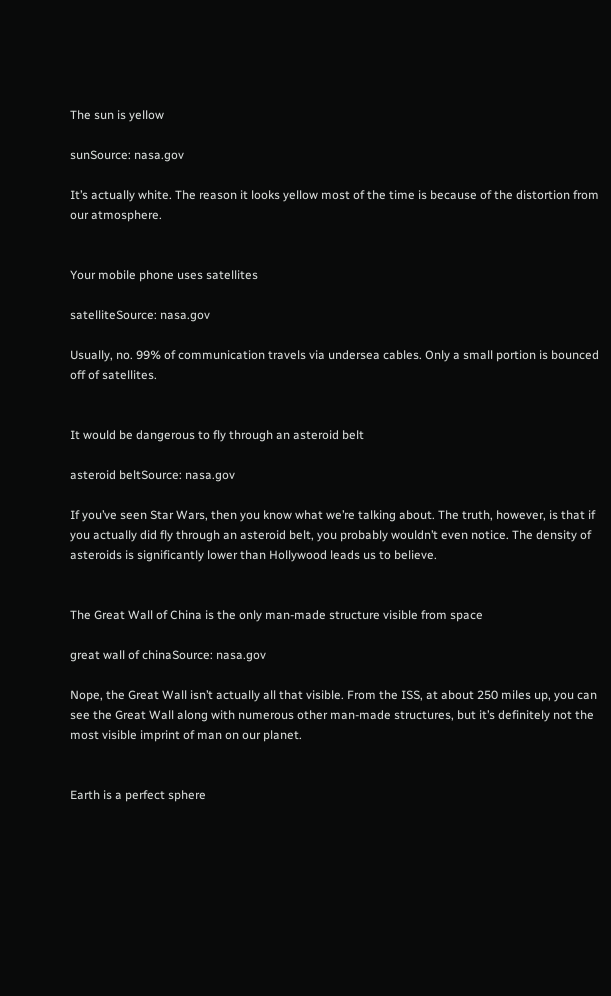The sun is yellow

sunSource: nasa.gov

It’s actually white. The reason it looks yellow most of the time is because of the distortion from our atmosphere.


Your mobile phone uses satellites

satelliteSource: nasa.gov

Usually, no. 99% of communication travels via undersea cables. Only a small portion is bounced off of satellites.


It would be dangerous to fly through an asteroid belt

asteroid beltSource: nasa.gov

If you’ve seen Star Wars, then you know what we’re talking about. The truth, however, is that if you actually did fly through an asteroid belt, you probably wouldn’t even notice. The density of asteroids is significantly lower than Hollywood leads us to believe.


The Great Wall of China is the only man-made structure visible from space

great wall of chinaSource: nasa.gov

Nope, the Great Wall isn’t actually all that visible. From the ISS, at about 250 miles up, you can see the Great Wall along with numerous other man-made structures, but it’s definitely not the most visible imprint of man on our planet.


Earth is a perfect sphere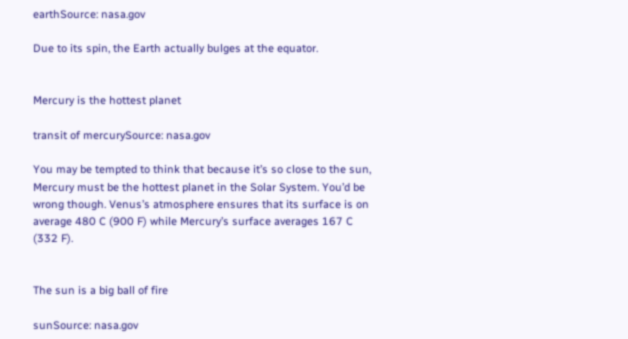earthSource: nasa.gov

Due to its spin, the Earth actually bulges at the equator.


Mercury is the hottest planet

transit of mercurySource: nasa.gov

You may be tempted to think that because it’s so close to the sun, Mercury must be the hottest planet in the Solar System. You’d be wrong though. Venus’s atmosphere ensures that its surface is on average 480 C (900 F) while Mercury’s surface averages 167 C (332 F).


The sun is a big ball of fire

sunSource: nasa.gov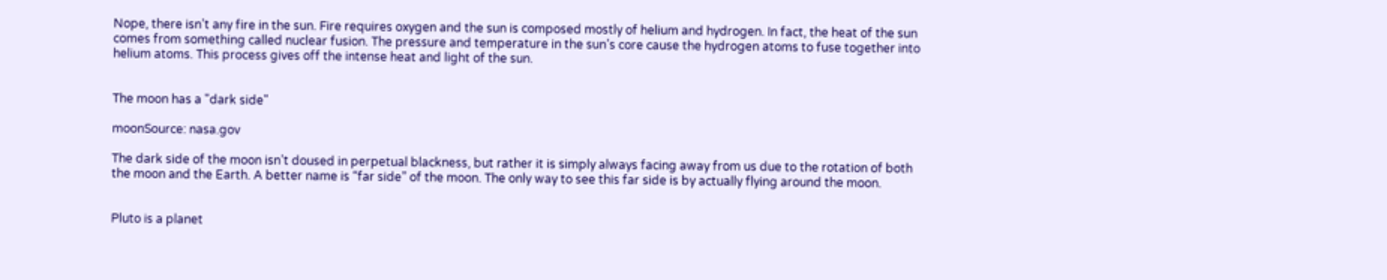Nope, there isn’t any fire in the sun. Fire requires oxygen and the sun is composed mostly of helium and hydrogen. In fact, the heat of the sun comes from something called nuclear fusion. The pressure and temperature in the sun’s core cause the hydrogen atoms to fuse together into helium atoms. This process gives off the intense heat and light of the sun.


The moon has a "dark side"

moonSource: nasa.gov

The dark side of the moon isn’t doused in perpetual blackness, but rather it is simply always facing away from us due to the rotation of both the moon and the Earth. A better name is “far side” of the moon. The only way to see this far side is by actually flying around the moon.


Pluto is a planet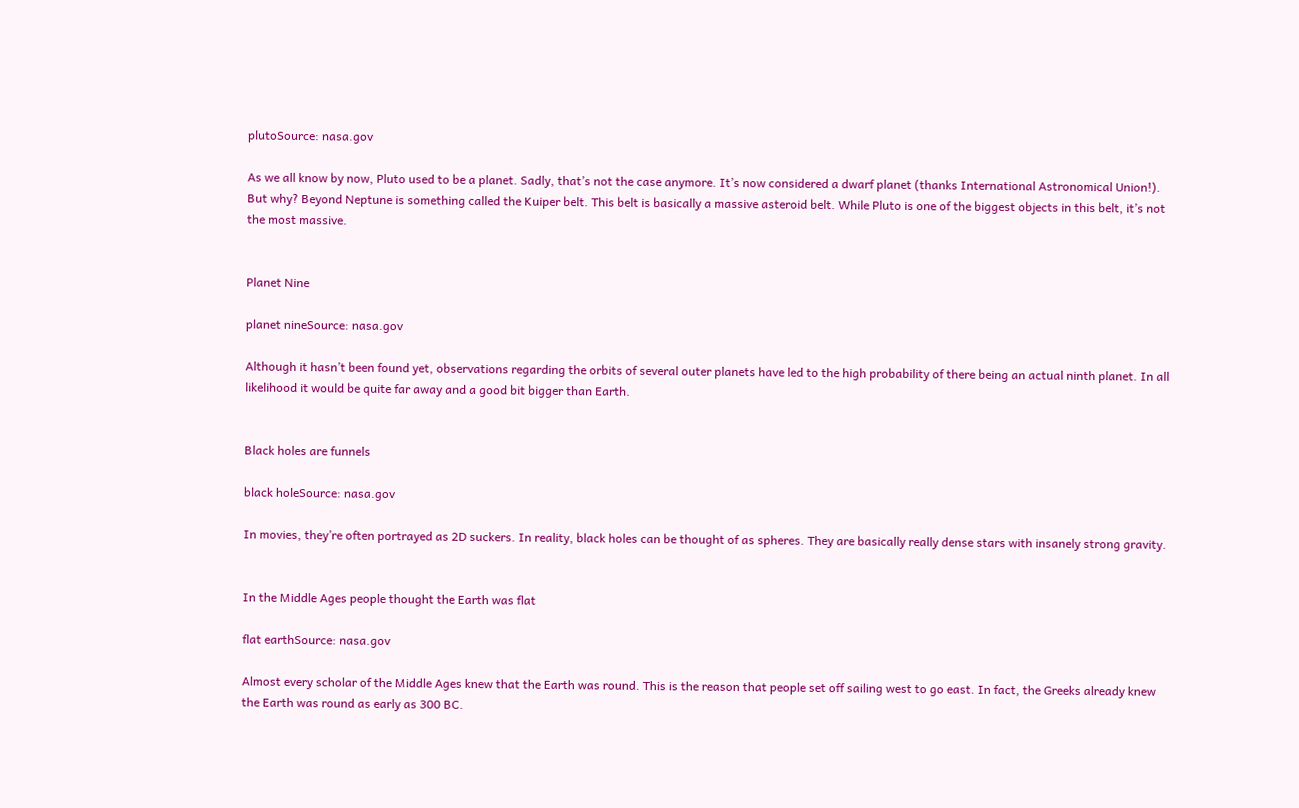plutoSource: nasa.gov

As we all know by now, Pluto used to be a planet. Sadly, that’s not the case anymore. It’s now considered a dwarf planet (thanks International Astronomical Union!). But why? Beyond Neptune is something called the Kuiper belt. This belt is basically a massive asteroid belt. While Pluto is one of the biggest objects in this belt, it’s not the most massive.


Planet Nine

planet nineSource: nasa.gov

Although it hasn’t been found yet, observations regarding the orbits of several outer planets have led to the high probability of there being an actual ninth planet. In all likelihood it would be quite far away and a good bit bigger than Earth.


Black holes are funnels

black holeSource: nasa.gov

In movies, they’re often portrayed as 2D suckers. In reality, black holes can be thought of as spheres. They are basically really dense stars with insanely strong gravity.


In the Middle Ages people thought the Earth was flat

flat earthSource: nasa.gov

Almost every scholar of the Middle Ages knew that the Earth was round. This is the reason that people set off sailing west to go east. In fact, the Greeks already knew the Earth was round as early as 300 BC.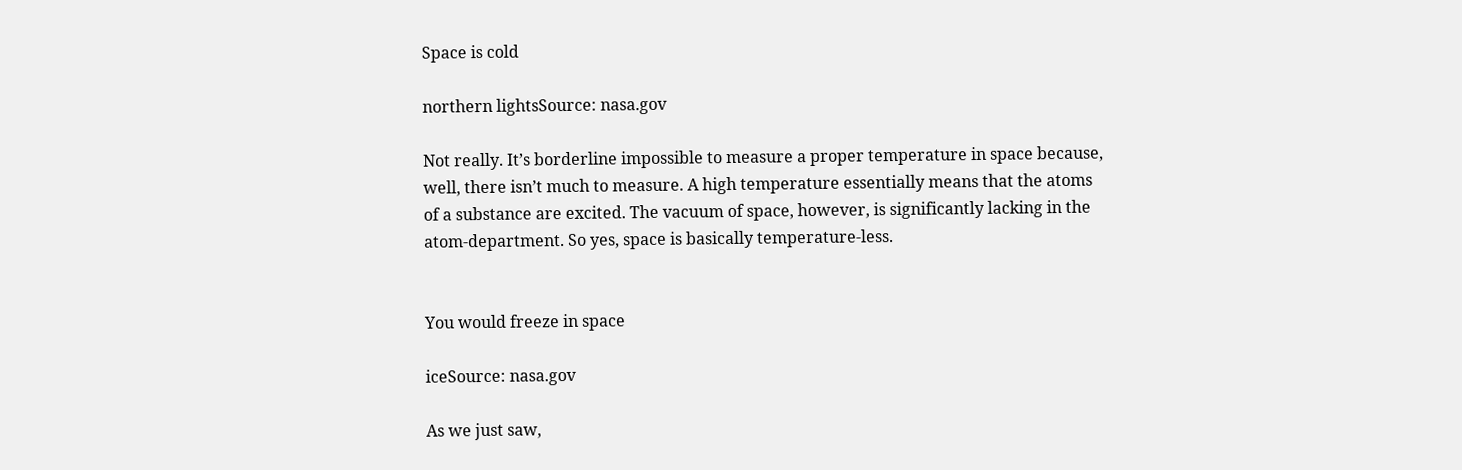Space is cold

northern lightsSource: nasa.gov

Not really. It’s borderline impossible to measure a proper temperature in space because, well, there isn’t much to measure. A high temperature essentially means that the atoms of a substance are excited. The vacuum of space, however, is significantly lacking in the atom-department. So yes, space is basically temperature-less.


You would freeze in space

iceSource: nasa.gov

As we just saw,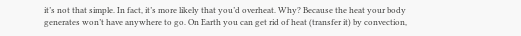it’s not that simple. In fact, it’s more likely that you’d overheat. Why? Because the heat your body generates won’t have anywhere to go. On Earth you can get rid of heat (transfer it) by convection,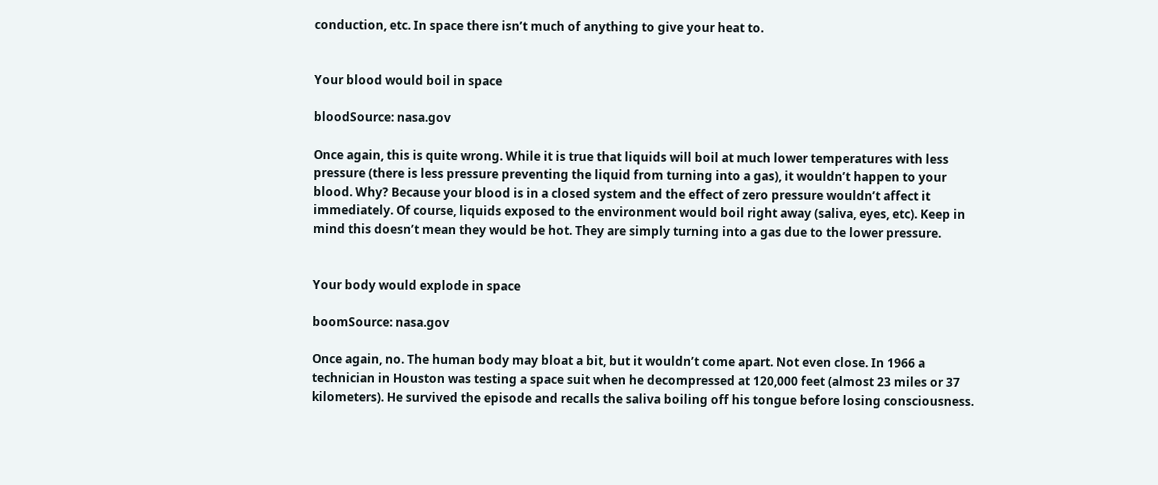conduction, etc. In space there isn’t much of anything to give your heat to.


Your blood would boil in space

bloodSource: nasa.gov

Once again, this is quite wrong. While it is true that liquids will boil at much lower temperatures with less pressure (there is less pressure preventing the liquid from turning into a gas), it wouldn’t happen to your blood. Why? Because your blood is in a closed system and the effect of zero pressure wouldn’t affect it immediately. Of course, liquids exposed to the environment would boil right away (saliva, eyes, etc). Keep in mind this doesn’t mean they would be hot. They are simply turning into a gas due to the lower pressure.


Your body would explode in space

boomSource: nasa.gov

Once again, no. The human body may bloat a bit, but it wouldn’t come apart. Not even close. In 1966 a technician in Houston was testing a space suit when he decompressed at 120,000 feet (almost 23 miles or 37 kilometers). He survived the episode and recalls the saliva boiling off his tongue before losing consciousness.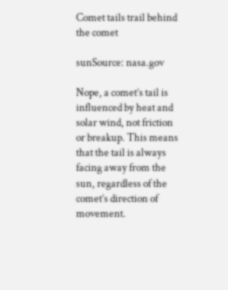Comet tails trail behind the comet

sunSource: nasa.gov

Nope, a comet’s tail is influenced by heat and solar wind, not friction or breakup. This means that the tail is always facing away from the sun, regardless of the comet’s direction of movement.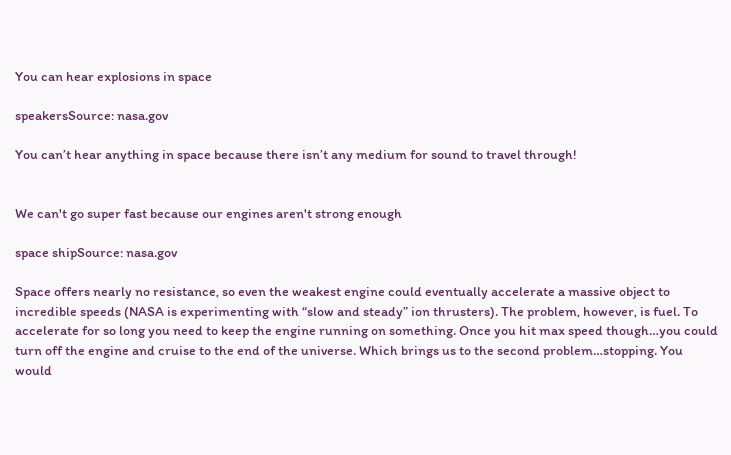You can hear explosions in space

speakersSource: nasa.gov

You can’t hear anything in space because there isn’t any medium for sound to travel through!


We can't go super fast because our engines aren't strong enough

space shipSource: nasa.gov

Space offers nearly no resistance, so even the weakest engine could eventually accelerate a massive object to incredible speeds (NASA is experimenting with “slow and steady” ion thrusters). The problem, however, is fuel. To accelerate for so long you need to keep the engine running on something. Once you hit max speed though…you could turn off the engine and cruise to the end of the universe. Which brings us to the second problem…stopping. You would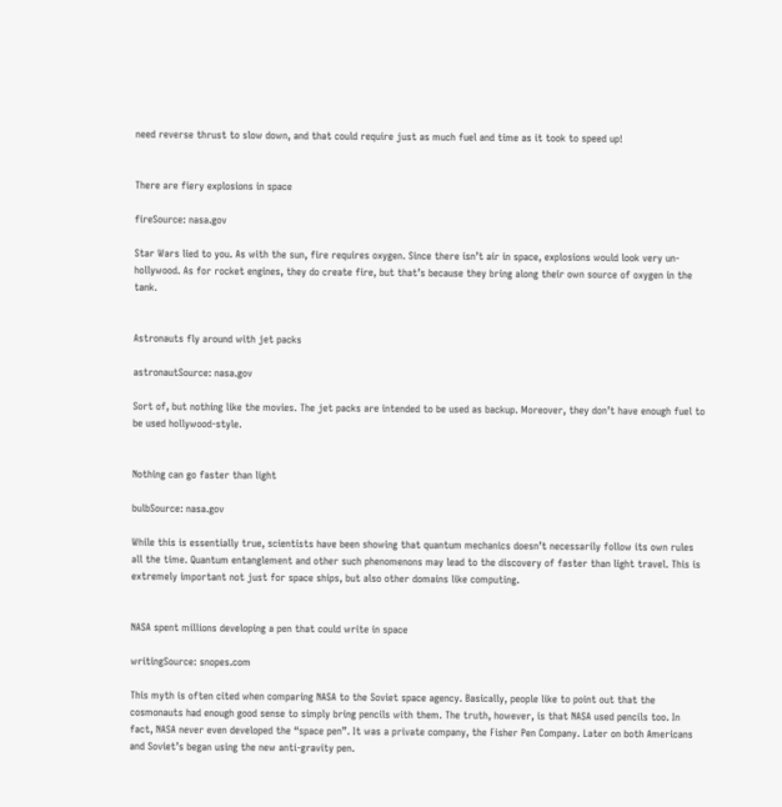need reverse thrust to slow down, and that could require just as much fuel and time as it took to speed up!


There are fiery explosions in space

fireSource: nasa.gov

Star Wars lied to you. As with the sun, fire requires oxygen. Since there isn’t air in space, explosions would look very un-hollywood. As for rocket engines, they do create fire, but that’s because they bring along their own source of oxygen in the tank.


Astronauts fly around with jet packs

astronautSource: nasa.gov

Sort of, but nothing like the movies. The jet packs are intended to be used as backup. Moreover, they don’t have enough fuel to be used hollywood-style.


Nothing can go faster than light

bulbSource: nasa.gov

While this is essentially true, scientists have been showing that quantum mechanics doesn’t necessarily follow its own rules all the time. Quantum entanglement and other such phenomenons may lead to the discovery of faster than light travel. This is extremely important not just for space ships, but also other domains like computing.


NASA spent millions developing a pen that could write in space

writingSource: snopes.com

This myth is often cited when comparing NASA to the Soviet space agency. Basically, people like to point out that the cosmonauts had enough good sense to simply bring pencils with them. The truth, however, is that NASA used pencils too. In fact, NASA never even developed the “space pen”. It was a private company, the Fisher Pen Company. Later on both Americans and Soviet’s began using the new anti-gravity pen.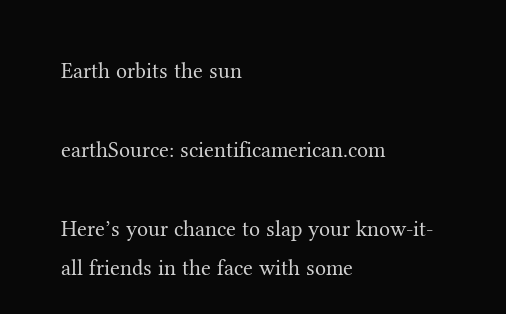Earth orbits the sun

earthSource: scientificamerican.com

Here’s your chance to slap your know-it-all friends in the face with some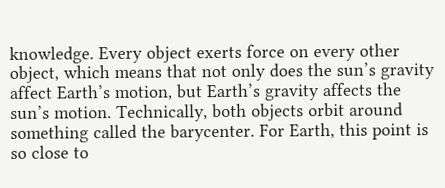knowledge. Every object exerts force on every other object, which means that not only does the sun’s gravity affect Earth’s motion, but Earth’s gravity affects the sun’s motion. Technically, both objects orbit around something called the barycenter. For Earth, this point is so close to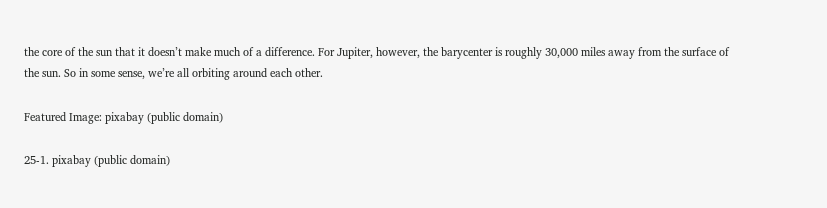the core of the sun that it doesn’t make much of a difference. For Jupiter, however, the barycenter is roughly 30,000 miles away from the surface of the sun. So in some sense, we’re all orbiting around each other.

Featured Image: pixabay (public domain)

25-1. pixabay (public domain)